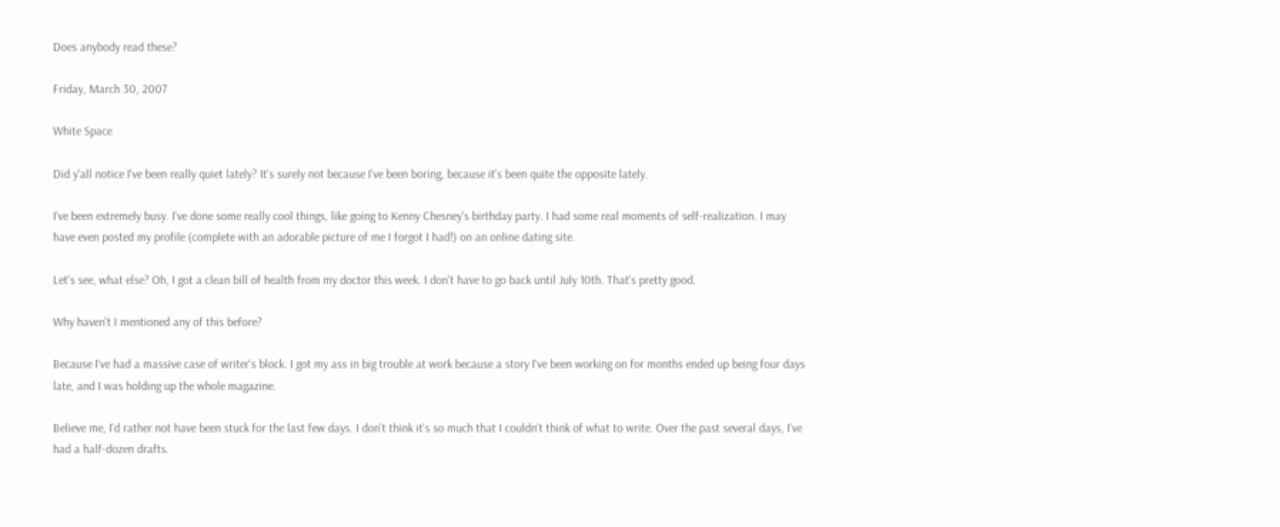Does anybody read these?

Friday, March 30, 2007

White Space

Did y'all notice I've been really quiet lately? It's surely not because I've been boring, because it's been quite the opposite lately.

I've been extremely busy. I've done some really cool things, like going to Kenny Chesney's birthday party. I had some real moments of self-realization. I may have even posted my profile (complete with an adorable picture of me I forgot I had!) on an online dating site.

Let's see, what else? Oh, I got a clean bill of health from my doctor this week. I don't have to go back until July 10th. That's pretty good.

Why haven't I mentioned any of this before?

Because I've had a massive case of writer's block. I got my ass in big trouble at work because a story I've been working on for months ended up being four days late, and I was holding up the whole magazine.

Believe me, I'd rather not have been stuck for the last few days. I don't think it's so much that I couldn't think of what to write. Over the past several days, I've had a half-dozen drafts.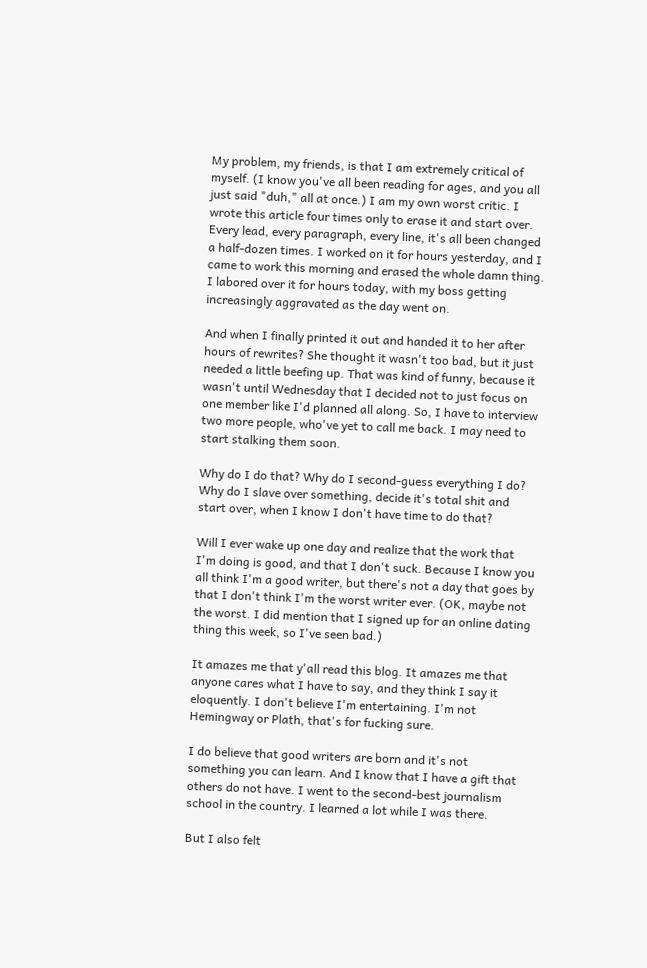My problem, my friends, is that I am extremely critical of myself. (I know you've all been reading for ages, and you all just said "duh," all at once.) I am my own worst critic. I wrote this article four times only to erase it and start over. Every lead, every paragraph, every line, it's all been changed a half-dozen times. I worked on it for hours yesterday, and I came to work this morning and erased the whole damn thing. I labored over it for hours today, with my boss getting increasingly aggravated as the day went on.

And when I finally printed it out and handed it to her after hours of rewrites? She thought it wasn't too bad, but it just needed a little beefing up. That was kind of funny, because it wasn't until Wednesday that I decided not to just focus on one member like I'd planned all along. So, I have to interview two more people, who've yet to call me back. I may need to start stalking them soon.

Why do I do that? Why do I second-guess everything I do? Why do I slave over something, decide it's total shit and start over, when I know I don't have time to do that?

Will I ever wake up one day and realize that the work that I'm doing is good, and that I don't suck. Because I know you all think I'm a good writer, but there's not a day that goes by that I don't think I'm the worst writer ever. (OK, maybe not the worst. I did mention that I signed up for an online dating thing this week, so I've seen bad.)

It amazes me that y'all read this blog. It amazes me that anyone cares what I have to say, and they think I say it eloquently. I don't believe I'm entertaining. I'm not Hemingway or Plath, that's for fucking sure.

I do believe that good writers are born and it's not something you can learn. And I know that I have a gift that others do not have. I went to the second-best journalism school in the country. I learned a lot while I was there.

But I also felt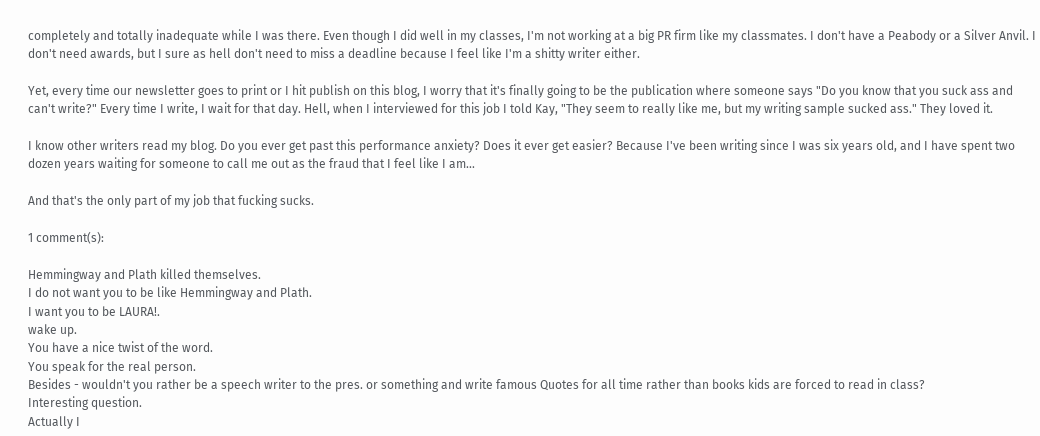completely and totally inadequate while I was there. Even though I did well in my classes, I'm not working at a big PR firm like my classmates. I don't have a Peabody or a Silver Anvil. I don't need awards, but I sure as hell don't need to miss a deadline because I feel like I'm a shitty writer either.

Yet, every time our newsletter goes to print or I hit publish on this blog, I worry that it's finally going to be the publication where someone says "Do you know that you suck ass and can't write?" Every time I write, I wait for that day. Hell, when I interviewed for this job I told Kay, "They seem to really like me, but my writing sample sucked ass." They loved it.

I know other writers read my blog. Do you ever get past this performance anxiety? Does it ever get easier? Because I've been writing since I was six years old, and I have spent two dozen years waiting for someone to call me out as the fraud that I feel like I am...

And that's the only part of my job that fucking sucks.

1 comment(s):

Hemmingway and Plath killed themselves.
I do not want you to be like Hemmingway and Plath.
I want you to be LAURA!.
wake up.
You have a nice twist of the word.
You speak for the real person.
Besides - wouldn't you rather be a speech writer to the pres. or something and write famous Quotes for all time rather than books kids are forced to read in class?
Interesting question.
Actually I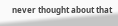never thought about that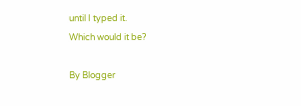until I typed it.
Which would it be?

By Blogger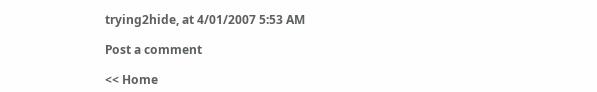trying2hide, at 4/01/2007 5:53 AM

Post a comment

<< Home